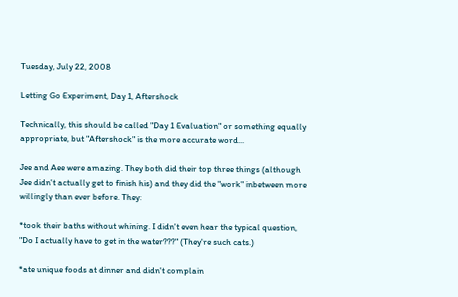Tuesday, July 22, 2008

Letting Go Experiment, Day 1, Aftershock

Technically, this should be called "Day 1 Evaluation" or something equally appropriate, but "Aftershock" is the more accurate word...

Jee and Aee were amazing. They both did their top three things (although Jee didn't actually get to finish his) and they did the "work" inbetween more willingly than ever before. They:

*took their baths without whining. I didn't even hear the typical question, "Do I actually have to get in the water???" (They're such cats.)

*ate unique foods at dinner and didn't complain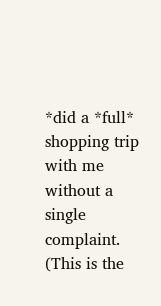*did a *full* shopping trip with me without a single complaint. (This is the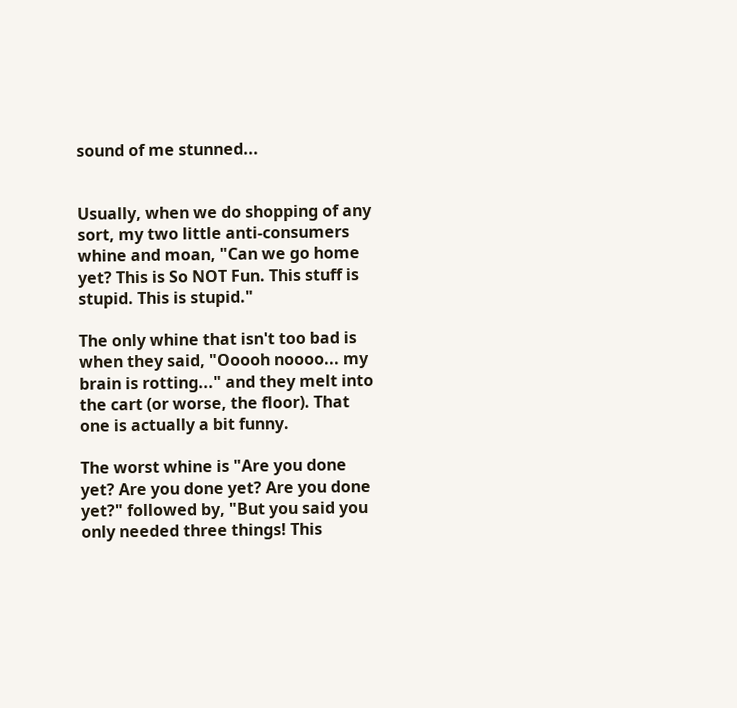sound of me stunned...


Usually, when we do shopping of any sort, my two little anti-consumers whine and moan, "Can we go home yet? This is So NOT Fun. This stuff is stupid. This is stupid."

The only whine that isn't too bad is when they said, "Ooooh noooo... my brain is rotting..." and they melt into the cart (or worse, the floor). That one is actually a bit funny.

The worst whine is "Are you done yet? Are you done yet? Are you done yet?" followed by, "But you said you only needed three things! This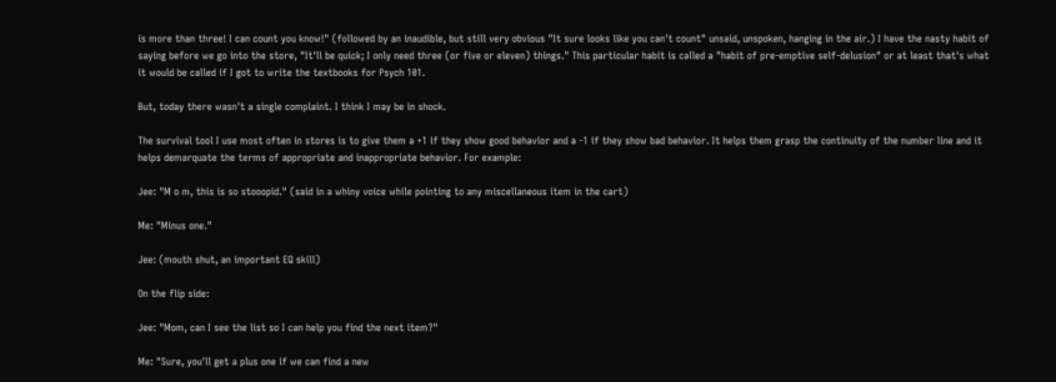is more than three! I can count you know!" (followed by an inaudible, but still very obvious "It sure looks like you can't count" unsaid, unspoken, hanging in the air.) I have the nasty habit of saying before we go into the store, "It'll be quick; I only need three (or five or eleven) things." This particular habit is called a "habit of pre-emptive self-delusion" or at least that's what it would be called if I got to write the textbooks for Psych 101.

But, today there wasn't a single complaint. I think I may be in shock.

The survival tool I use most often in stores is to give them a +1 if they show good behavior and a -1 if they show bad behavior. It helps them grasp the continuity of the number line and it helps demarquate the terms of appropriate and inappropriate behavior. For example:

Jee: "M o m, this is so stooopid." (said in a whiny voice while pointing to any miscellaneous item in the cart)

Me: "Minus one."

Jee: (mouth shut, an important EQ skill)

On the flip side:

Jee: "Mom, can I see the list so I can help you find the next item?"

Me: "Sure, you'll get a plus one if we can find a new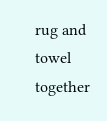rug and towel together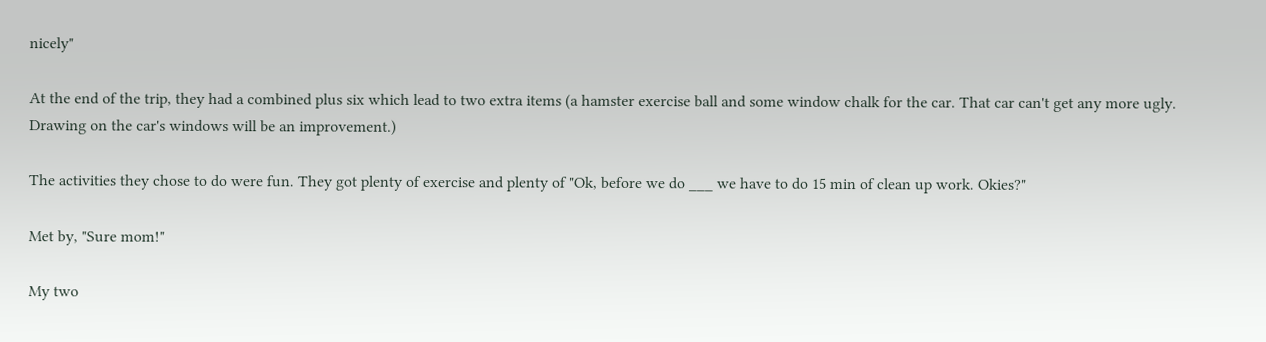nicely"

At the end of the trip, they had a combined plus six which lead to two extra items (a hamster exercise ball and some window chalk for the car. That car can't get any more ugly. Drawing on the car's windows will be an improvement.)

The activities they chose to do were fun. They got plenty of exercise and plenty of "Ok, before we do ___ we have to do 15 min of clean up work. Okies?"

Met by, "Sure mom!"

My two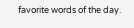favorite words of the day.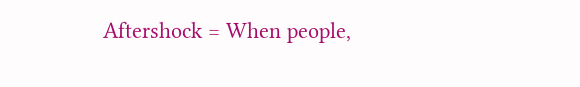Aftershock = When people,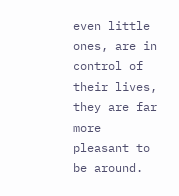even little ones, are in control of their lives, they are far more pleasant to be around.